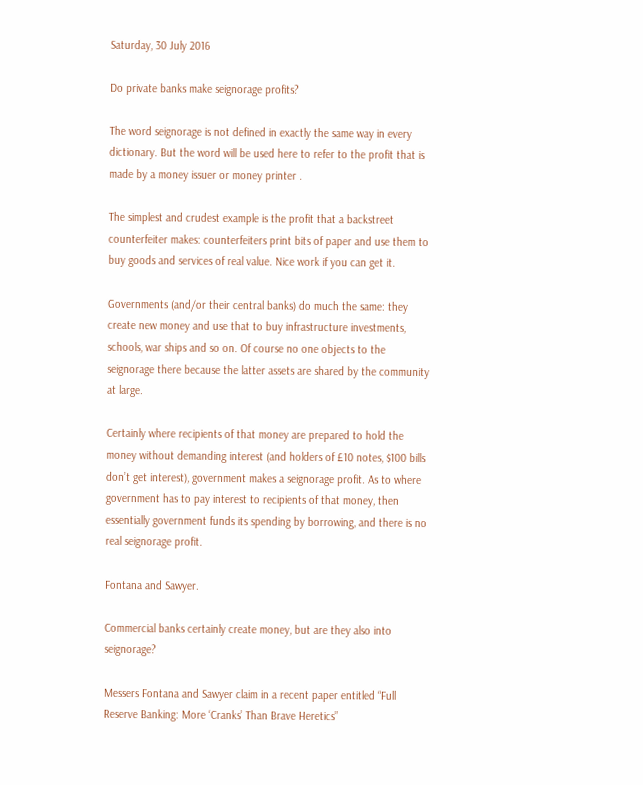Saturday, 30 July 2016

Do private banks make seignorage profits?

The word seignorage is not defined in exactly the same way in every dictionary. But the word will be used here to refer to the profit that is made by a money issuer or money printer .

The simplest and crudest example is the profit that a backstreet counterfeiter makes: counterfeiters print bits of paper and use them to buy goods and services of real value. Nice work if you can get it.

Governments (and/or their central banks) do much the same: they create new money and use that to buy infrastructure investments, schools, war ships and so on. Of course no one objects to the seignorage there because the latter assets are shared by the community at large.

Certainly where recipients of that money are prepared to hold the money without demanding interest (and holders of £10 notes, $100 bills don’t get interest), government makes a seignorage profit. As to where government has to pay interest to recipients of that money, then essentially government funds its spending by borrowing, and there is no real seignorage profit.

Fontana and Sawyer.

Commercial banks certainly create money, but are they also into seignorage?

Messers Fontana and Sawyer claim in a recent paper entitled “Full Reserve Banking: More ‘Cranks’ Than Brave Heretics”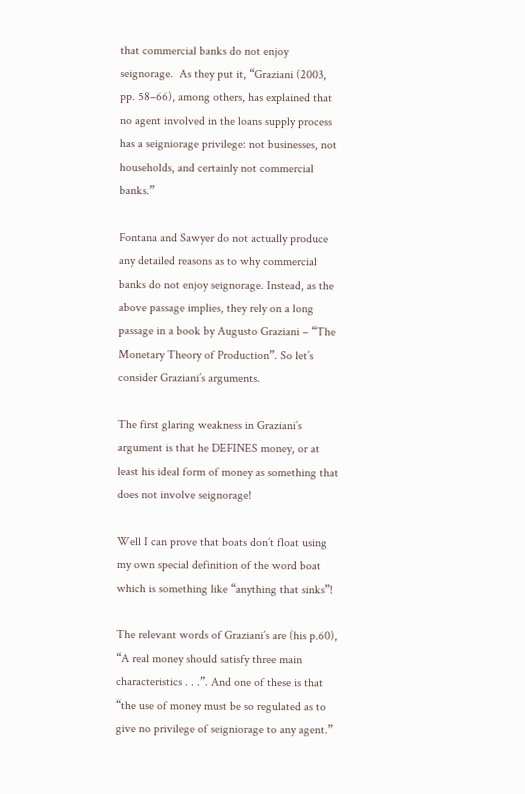that commercial banks do not enjoy seignorage.  As they put it, “Graziani (2003, pp. 58–66), among others, has explained that no agent involved in the loans supply process has a seigniorage privilege: not businesses, not households, and certainly not commercial banks.”

Fontana and Sawyer do not actually produce any detailed reasons as to why commercial banks do not enjoy seignorage. Instead, as the above passage implies, they rely on a long passage in a book by Augusto Graziani – “The Monetary Theory of Production”. So let’s consider Graziani’s arguments.

The first glaring weakness in Graziani’s argument is that he DEFINES money, or at least his ideal form of money as something that does not involve seignorage!

Well I can prove that boats don’t float using my own special definition of the word boat which is something like “anything that sinks”!

The relevant words of Graziani’s are (his p.60), “A real money should satisfy three main characteristics . . .”. And one of these is that “the use of money must be so regulated as to give no privilege of seigniorage to any agent.”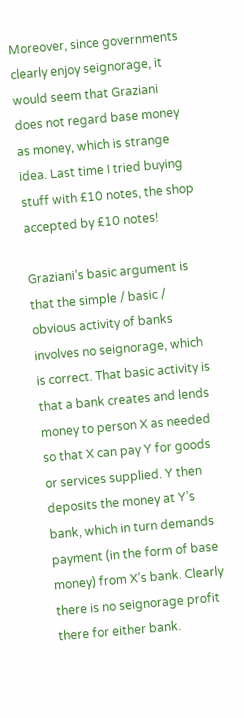Moreover, since governments clearly enjoy seignorage, it would seem that Graziani does not regard base money as money, which is strange idea. Last time I tried buying stuff with £10 notes, the shop accepted by £10 notes!

Graziani’s basic argument is that the simple / basic / obvious activity of banks involves no seignorage, which is correct. That basic activity is that a bank creates and lends money to person X as needed so that X can pay Y for goods or services supplied. Y then deposits the money at Y’s bank, which in turn demands payment (in the form of base money) from X’s bank. Clearly there is no seignorage profit there for either bank.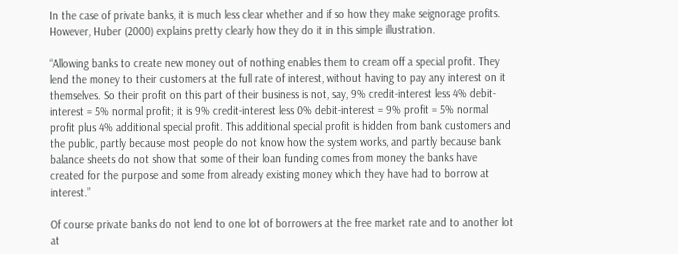In the case of private banks, it is much less clear whether and if so how they make seignorage profits. However, Huber (2000) explains pretty clearly how they do it in this simple illustration.

“Allowing banks to create new money out of nothing enables them to cream off a special profit. They lend the money to their customers at the full rate of interest, without having to pay any interest on it themselves. So their profit on this part of their business is not, say, 9% credit-interest less 4% debit-interest = 5% normal profit; it is 9% credit-interest less 0% debit-interest = 9% profit = 5% normal profit plus 4% additional special profit. This additional special profit is hidden from bank customers and the public, partly because most people do not know how the system works, and partly because bank balance sheets do not show that some of their loan funding comes from money the banks have created for the purpose and some from already existing money which they have had to borrow at interest.”

Of course private banks do not lend to one lot of borrowers at the free market rate and to another lot at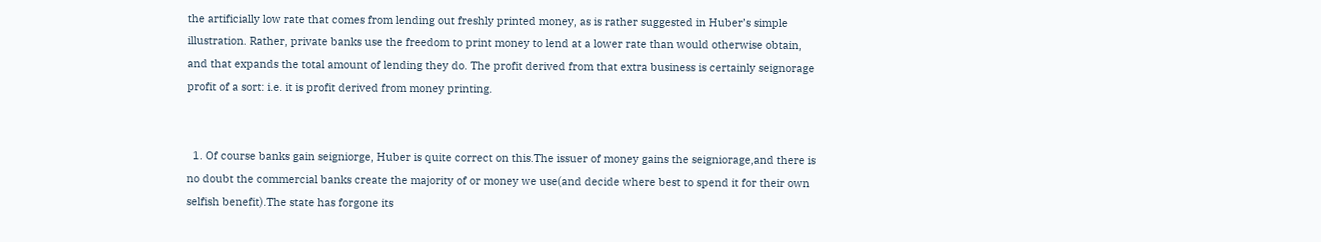the artificially low rate that comes from lending out freshly printed money, as is rather suggested in Huber’s simple illustration. Rather, private banks use the freedom to print money to lend at a lower rate than would otherwise obtain, and that expands the total amount of lending they do. The profit derived from that extra business is certainly seignorage profit of a sort: i.e. it is profit derived from money printing.


  1. Of course banks gain seigniorge, Huber is quite correct on this.The issuer of money gains the seigniorage,and there is no doubt the commercial banks create the majority of or money we use(and decide where best to spend it for their own selfish benefit).The state has forgone its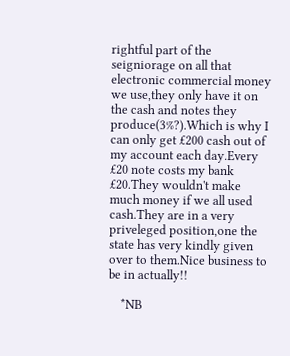rightful part of the seigniorage on all that electronic commercial money we use,they only have it on the cash and notes they produce(3%?).Which is why I can only get £200 cash out of my account each day.Every £20 note costs my bank £20.They wouldn't make much money if we all used cash.They are in a very priveleged position,one the state has very kindly given over to them.Nice business to be in actually!!

    *NB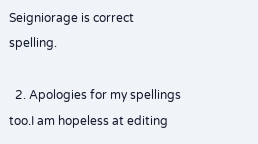Seigniorage is correct spelling.

  2. Apologies for my spellings too.I am hopeless at editing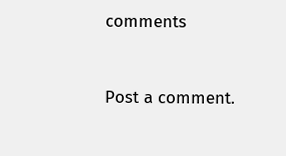comments


Post a comment.